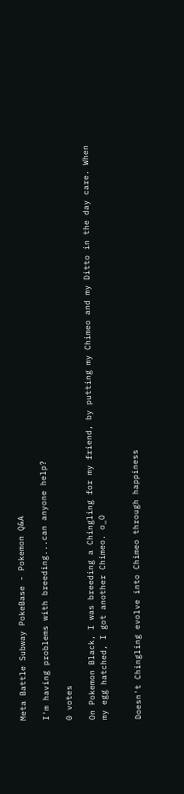Meta Battle Subway PokeBase - Pokemon Q&A

I'm having problems with breeding...can anyone help?

0 votes

On Pokemon Black, I was breeding a Chingling for my friend, by putting my Chimeo and my Ditto in the day care. When my egg hatched, I got another Chimeo. o_O


Doesn't Chingling evolve into Chimeo through happiness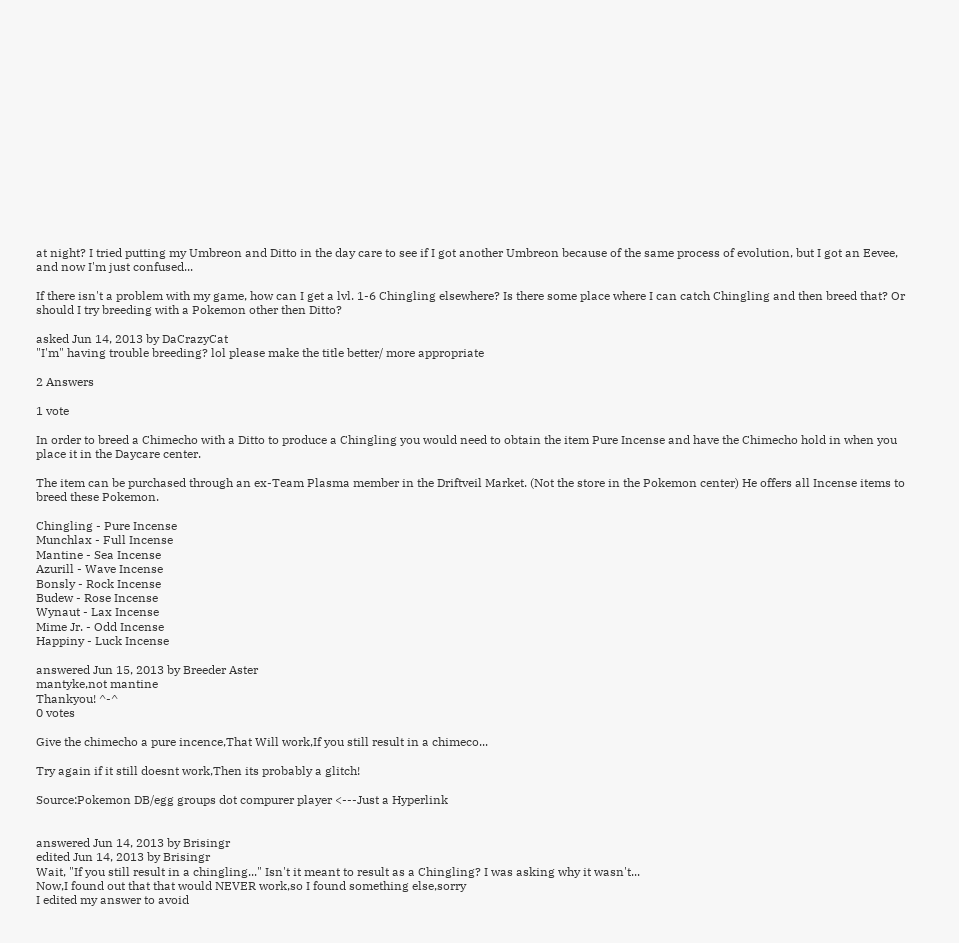at night? I tried putting my Umbreon and Ditto in the day care to see if I got another Umbreon because of the same process of evolution, but I got an Eevee, and now I'm just confused...

If there isn't a problem with my game, how can I get a lvl. 1-6 Chingling elsewhere? Is there some place where I can catch Chingling and then breed that? Or should I try breeding with a Pokemon other then Ditto?

asked Jun 14, 2013 by DaCrazyCat
"I'm" having trouble breeding? lol please make the title better/ more appropriate

2 Answers

1 vote

In order to breed a Chimecho with a Ditto to produce a Chingling you would need to obtain the item Pure Incense and have the Chimecho hold in when you place it in the Daycare center.

The item can be purchased through an ex-Team Plasma member in the Driftveil Market. (Not the store in the Pokemon center) He offers all Incense items to breed these Pokemon.

Chingling - Pure Incense
Munchlax - Full Incense
Mantine - Sea Incense
Azurill - Wave Incense
Bonsly - Rock Incense
Budew - Rose Incense
Wynaut - Lax Incense
Mime Jr. - Odd Incense
Happiny - Luck Incense

answered Jun 15, 2013 by Breeder Aster
mantyke,not mantine
Thankyou! ^-^
0 votes

Give the chimecho a pure incence,That Will work,If you still result in a chimeco...

Try again if it still doesnt work,Then its probably a glitch!

Source:Pokemon DB/egg groups dot compurer player <---Just a Hyperlink


answered Jun 14, 2013 by Brisingr
edited Jun 14, 2013 by Brisingr
Wait, "If you still result in a chingling..." Isn't it meant to result as a Chingling? I was asking why it wasn't...
Now,I found out that that would NEVER work,so I found something else,sorry
I edited my answer to avoid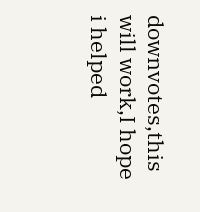downvotes,this will work,I hope i helped